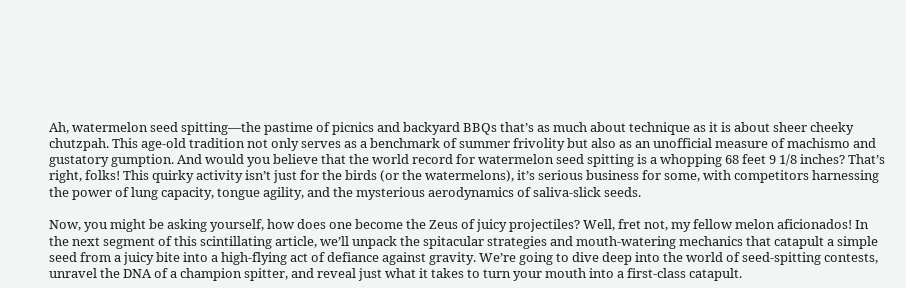Ah, watermelon seed spitting—the pastime of picnics and backyard BBQs that’s as much about technique as it is about sheer cheeky chutzpah. This age-old tradition not only serves as a benchmark of summer frivolity but also as an unofficial measure of machismo and gustatory gumption. And would you believe that the world record for watermelon seed spitting is a whopping 68 feet 9 1/8 inches? That’s right, folks! This quirky activity isn’t just for the birds (or the watermelons), it’s serious business for some, with competitors harnessing the power of lung capacity, tongue agility, and the mysterious aerodynamics of saliva-slick seeds.

Now, you might be asking yourself, how does one become the Zeus of juicy projectiles? Well, fret not, my fellow melon aficionados! In the next segment of this scintillating article, we’ll unpack the spitacular strategies and mouth-watering mechanics that catapult a simple seed from a juicy bite into a high-flying act of defiance against gravity. We’re going to dive deep into the world of seed-spitting contests, unravel the DNA of a champion spitter, and reveal just what it takes to turn your mouth into a first-class catapult.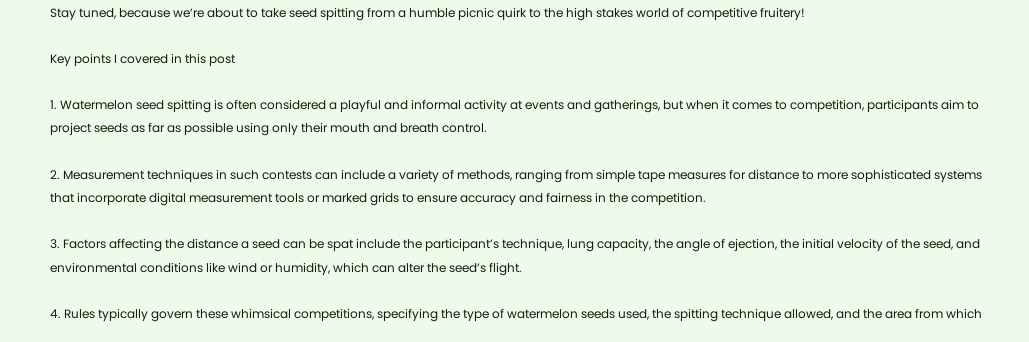Stay tuned, because we’re about to take seed spitting from a humble picnic quirk to the high stakes world of competitive fruitery!

Key points I covered in this post

1. Watermelon seed spitting is often considered a playful and informal activity at events and gatherings, but when it comes to competition, participants aim to project seeds as far as possible using only their mouth and breath control.

2. Measurement techniques in such contests can include a variety of methods, ranging from simple tape measures for distance to more sophisticated systems that incorporate digital measurement tools or marked grids to ensure accuracy and fairness in the competition.

3. Factors affecting the distance a seed can be spat include the participant’s technique, lung capacity, the angle of ejection, the initial velocity of the seed, and environmental conditions like wind or humidity, which can alter the seed’s flight.

4. Rules typically govern these whimsical competitions, specifying the type of watermelon seeds used, the spitting technique allowed, and the area from which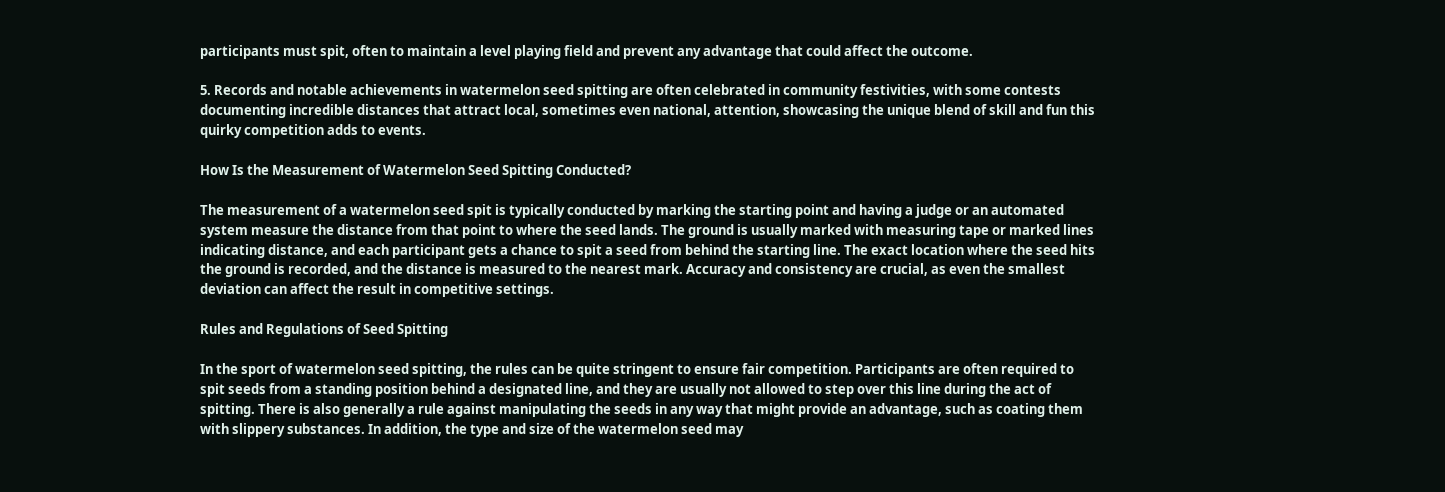participants must spit, often to maintain a level playing field and prevent any advantage that could affect the outcome.

5. Records and notable achievements in watermelon seed spitting are often celebrated in community festivities, with some contests documenting incredible distances that attract local, sometimes even national, attention, showcasing the unique blend of skill and fun this quirky competition adds to events.

How Is the Measurement of Watermelon Seed Spitting Conducted?

The measurement of a watermelon seed spit is typically conducted by marking the starting point and having a judge or an automated system measure the distance from that point to where the seed lands. The ground is usually marked with measuring tape or marked lines indicating distance, and each participant gets a chance to spit a seed from behind the starting line. The exact location where the seed hits the ground is recorded, and the distance is measured to the nearest mark. Accuracy and consistency are crucial, as even the smallest deviation can affect the result in competitive settings.

Rules and Regulations of Seed Spitting

In the sport of watermelon seed spitting, the rules can be quite stringent to ensure fair competition. Participants are often required to spit seeds from a standing position behind a designated line, and they are usually not allowed to step over this line during the act of spitting. There is also generally a rule against manipulating the seeds in any way that might provide an advantage, such as coating them with slippery substances. In addition, the type and size of the watermelon seed may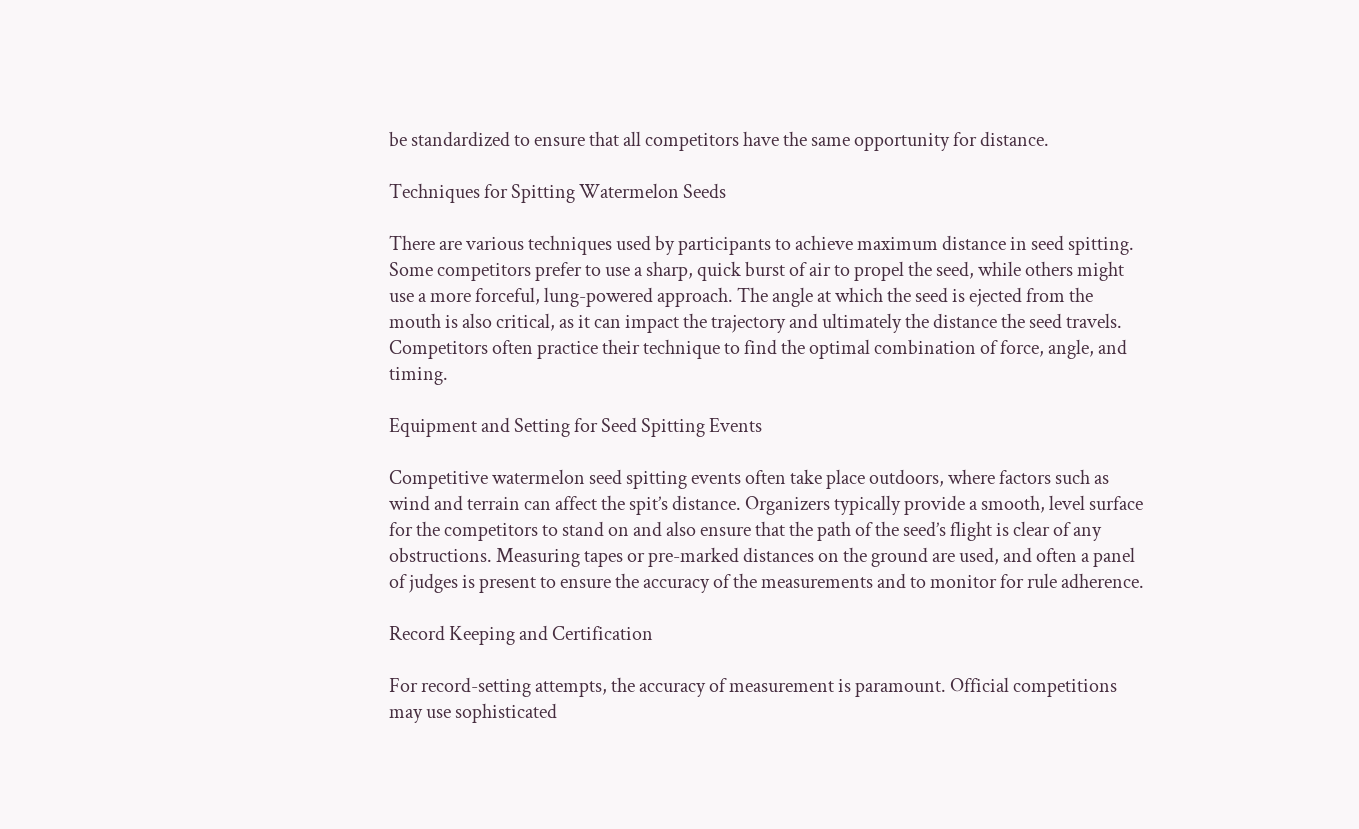be standardized to ensure that all competitors have the same opportunity for distance.

Techniques for Spitting Watermelon Seeds

There are various techniques used by participants to achieve maximum distance in seed spitting. Some competitors prefer to use a sharp, quick burst of air to propel the seed, while others might use a more forceful, lung-powered approach. The angle at which the seed is ejected from the mouth is also critical, as it can impact the trajectory and ultimately the distance the seed travels. Competitors often practice their technique to find the optimal combination of force, angle, and timing.

Equipment and Setting for Seed Spitting Events

Competitive watermelon seed spitting events often take place outdoors, where factors such as wind and terrain can affect the spit’s distance. Organizers typically provide a smooth, level surface for the competitors to stand on and also ensure that the path of the seed’s flight is clear of any obstructions. Measuring tapes or pre-marked distances on the ground are used, and often a panel of judges is present to ensure the accuracy of the measurements and to monitor for rule adherence.

Record Keeping and Certification

For record-setting attempts, the accuracy of measurement is paramount. Official competitions may use sophisticated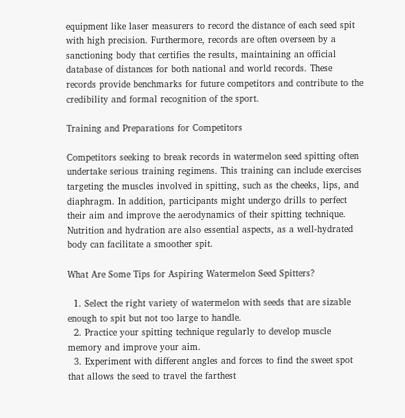equipment like laser measurers to record the distance of each seed spit with high precision. Furthermore, records are often overseen by a sanctioning body that certifies the results, maintaining an official database of distances for both national and world records. These records provide benchmarks for future competitors and contribute to the credibility and formal recognition of the sport.

Training and Preparations for Competitors

Competitors seeking to break records in watermelon seed spitting often undertake serious training regimens. This training can include exercises targeting the muscles involved in spitting, such as the cheeks, lips, and diaphragm. In addition, participants might undergo drills to perfect their aim and improve the aerodynamics of their spitting technique. Nutrition and hydration are also essential aspects, as a well-hydrated body can facilitate a smoother spit.

What Are Some Tips for Aspiring Watermelon Seed Spitters?

  1. Select the right variety of watermelon with seeds that are sizable enough to spit but not too large to handle.
  2. Practice your spitting technique regularly to develop muscle memory and improve your aim.
  3. Experiment with different angles and forces to find the sweet spot that allows the seed to travel the farthest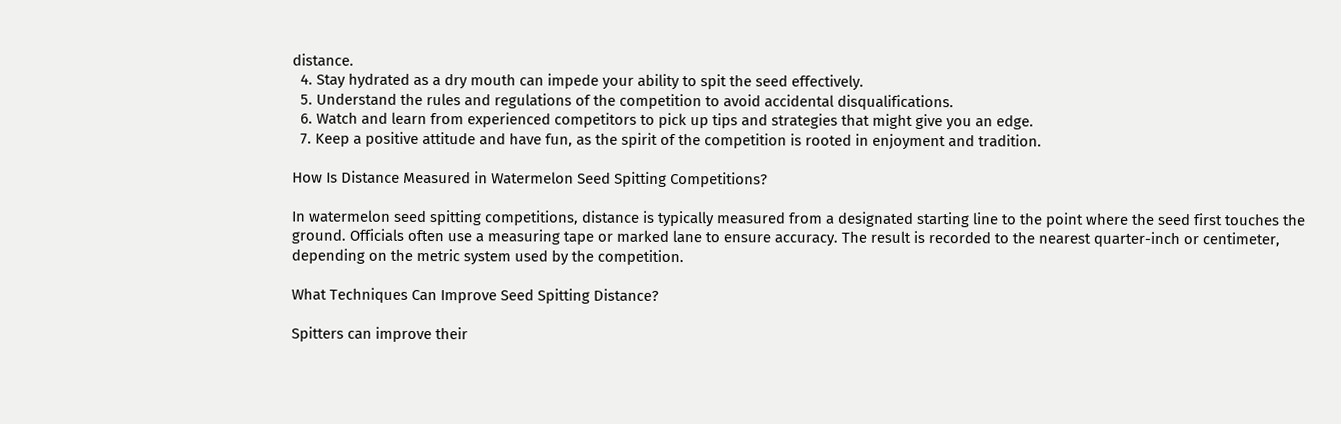distance.
  4. Stay hydrated as a dry mouth can impede your ability to spit the seed effectively.
  5. Understand the rules and regulations of the competition to avoid accidental disqualifications.
  6. Watch and learn from experienced competitors to pick up tips and strategies that might give you an edge.
  7. Keep a positive attitude and have fun, as the spirit of the competition is rooted in enjoyment and tradition.

How Is Distance Measured in Watermelon Seed Spitting Competitions?

In watermelon seed spitting competitions, distance is typically measured from a designated starting line to the point where the seed first touches the ground. Officials often use a measuring tape or marked lane to ensure accuracy. The result is recorded to the nearest quarter-inch or centimeter, depending on the metric system used by the competition.

What Techniques Can Improve Seed Spitting Distance?

Spitters can improve their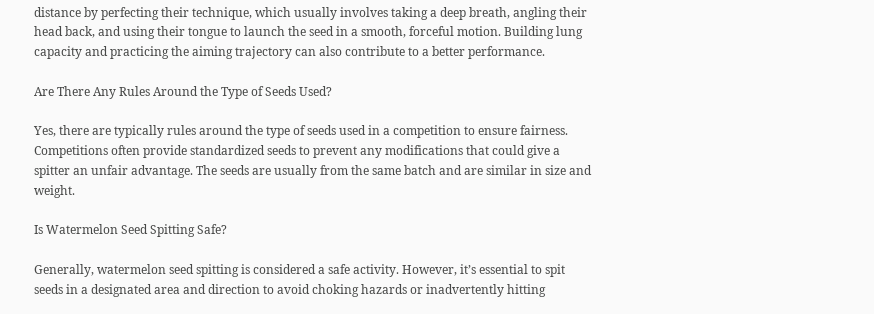distance by perfecting their technique, which usually involves taking a deep breath, angling their head back, and using their tongue to launch the seed in a smooth, forceful motion. Building lung capacity and practicing the aiming trajectory can also contribute to a better performance.

Are There Any Rules Around the Type of Seeds Used?

Yes, there are typically rules around the type of seeds used in a competition to ensure fairness. Competitions often provide standardized seeds to prevent any modifications that could give a spitter an unfair advantage. The seeds are usually from the same batch and are similar in size and weight.

Is Watermelon Seed Spitting Safe?

Generally, watermelon seed spitting is considered a safe activity. However, it’s essential to spit seeds in a designated area and direction to avoid choking hazards or inadvertently hitting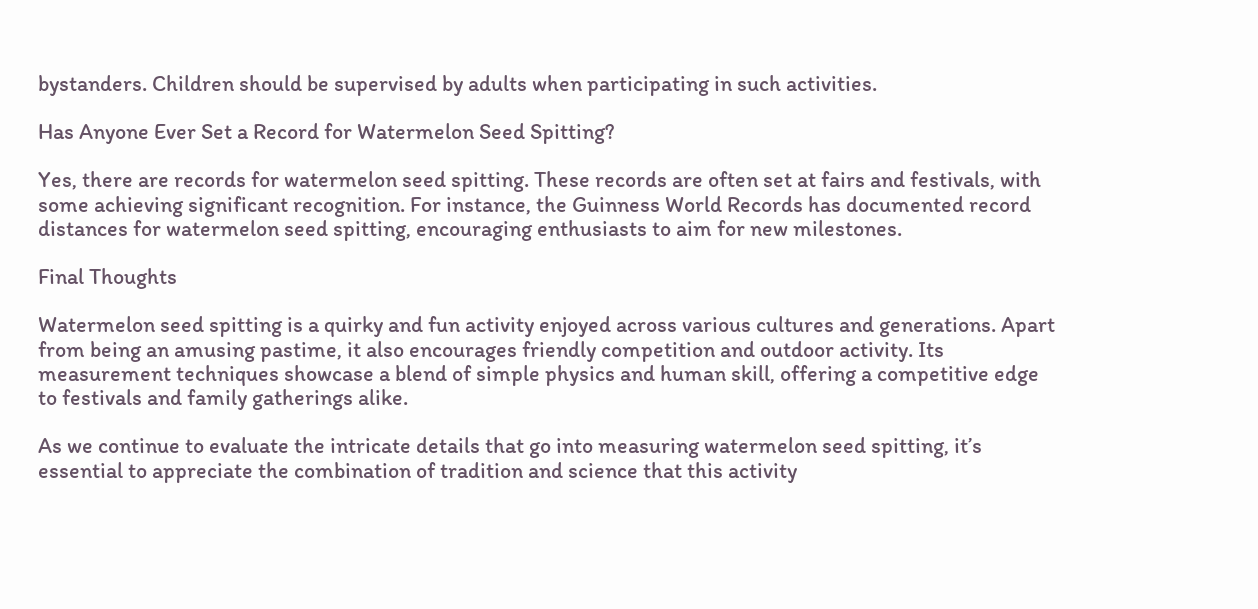bystanders. Children should be supervised by adults when participating in such activities.

Has Anyone Ever Set a Record for Watermelon Seed Spitting?

Yes, there are records for watermelon seed spitting. These records are often set at fairs and festivals, with some achieving significant recognition. For instance, the Guinness World Records has documented record distances for watermelon seed spitting, encouraging enthusiasts to aim for new milestones.

Final Thoughts

Watermelon seed spitting is a quirky and fun activity enjoyed across various cultures and generations. Apart from being an amusing pastime, it also encourages friendly competition and outdoor activity. Its measurement techniques showcase a blend of simple physics and human skill, offering a competitive edge to festivals and family gatherings alike.

As we continue to evaluate the intricate details that go into measuring watermelon seed spitting, it’s essential to appreciate the combination of tradition and science that this activity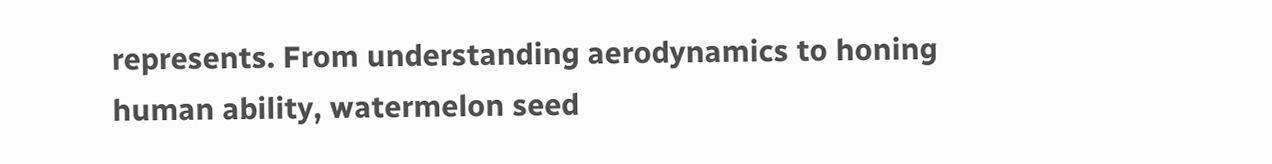represents. From understanding aerodynamics to honing human ability, watermelon seed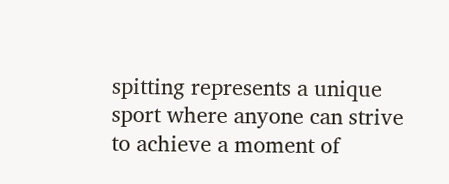spitting represents a unique sport where anyone can strive to achieve a moment of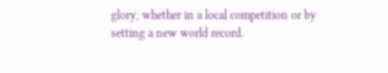glory, whether in a local competition or by setting a new world record.